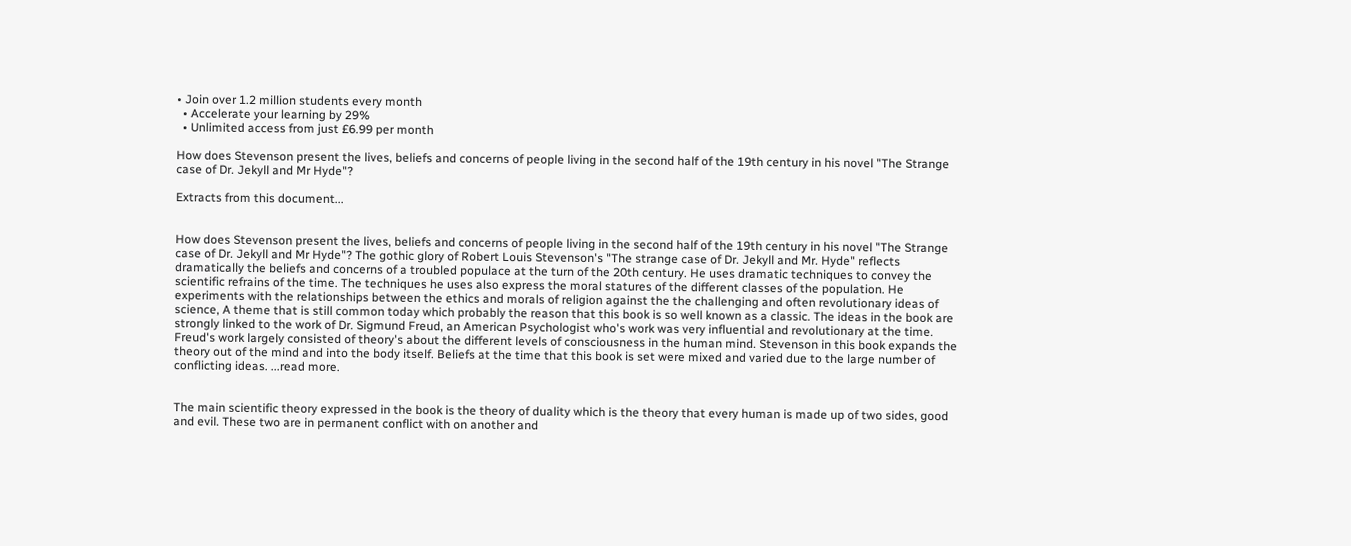• Join over 1.2 million students every month
  • Accelerate your learning by 29%
  • Unlimited access from just £6.99 per month

How does Stevenson present the lives, beliefs and concerns of people living in the second half of the 19th century in his novel "The Strange case of Dr. Jekyll and Mr Hyde"?

Extracts from this document...


How does Stevenson present the lives, beliefs and concerns of people living in the second half of the 19th century in his novel "The Strange case of Dr. Jekyll and Mr Hyde"? The gothic glory of Robert Louis Stevenson's "The strange case of Dr. Jekyll and Mr. Hyde" reflects dramatically the beliefs and concerns of a troubled populace at the turn of the 20th century. He uses dramatic techniques to convey the scientific refrains of the time. The techniques he uses also express the moral statures of the different classes of the population. He experiments with the relationships between the ethics and morals of religion against the the challenging and often revolutionary ideas of science, A theme that is still common today which probably the reason that this book is so well known as a classic. The ideas in the book are strongly linked to the work of Dr. Sigmund Freud, an American Psychologist who's work was very influential and revolutionary at the time. Freud's work largely consisted of theory's about the different levels of consciousness in the human mind. Stevenson in this book expands the theory out of the mind and into the body itself. Beliefs at the time that this book is set were mixed and varied due to the large number of conflicting ideas. ...read more.


The main scientific theory expressed in the book is the theory of duality which is the theory that every human is made up of two sides, good and evil. These two are in permanent conflict with on another and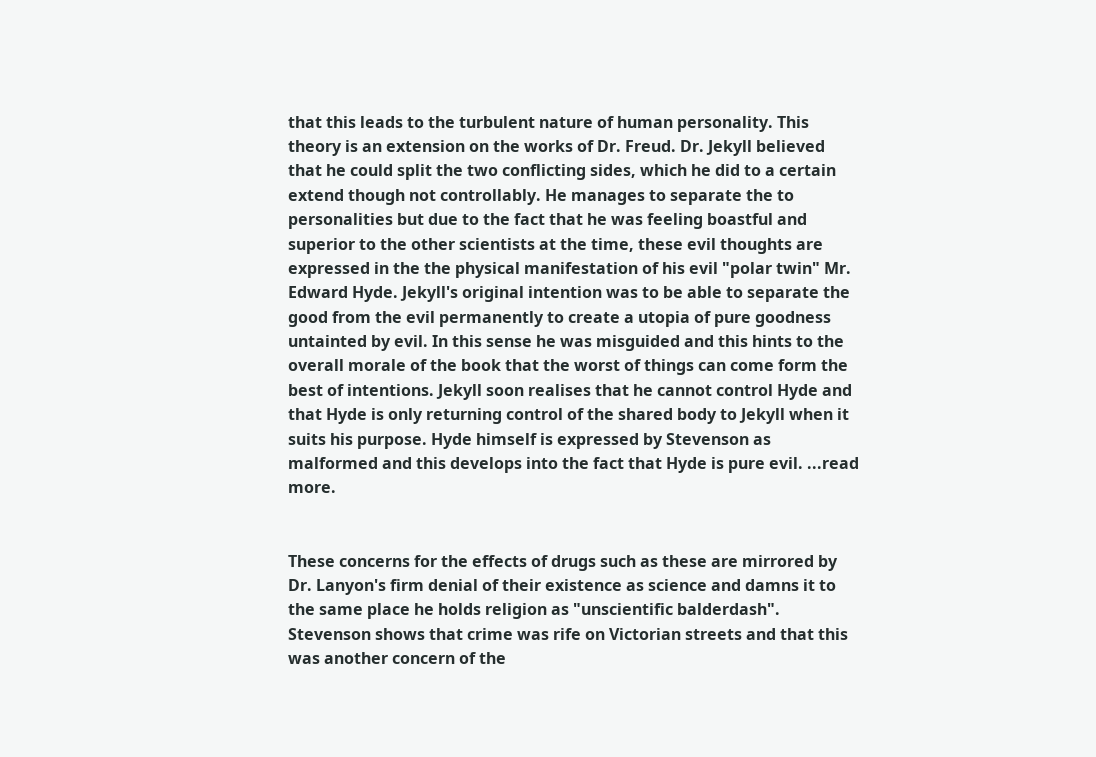that this leads to the turbulent nature of human personality. This theory is an extension on the works of Dr. Freud. Dr. Jekyll believed that he could split the two conflicting sides, which he did to a certain extend though not controllably. He manages to separate the to personalities but due to the fact that he was feeling boastful and superior to the other scientists at the time, these evil thoughts are expressed in the the physical manifestation of his evil "polar twin" Mr. Edward Hyde. Jekyll's original intention was to be able to separate the good from the evil permanently to create a utopia of pure goodness untainted by evil. In this sense he was misguided and this hints to the overall morale of the book that the worst of things can come form the best of intentions. Jekyll soon realises that he cannot control Hyde and that Hyde is only returning control of the shared body to Jekyll when it suits his purpose. Hyde himself is expressed by Stevenson as malformed and this develops into the fact that Hyde is pure evil. ...read more.


These concerns for the effects of drugs such as these are mirrored by Dr. Lanyon's firm denial of their existence as science and damns it to the same place he holds religion as "unscientific balderdash". Stevenson shows that crime was rife on Victorian streets and that this was another concern of the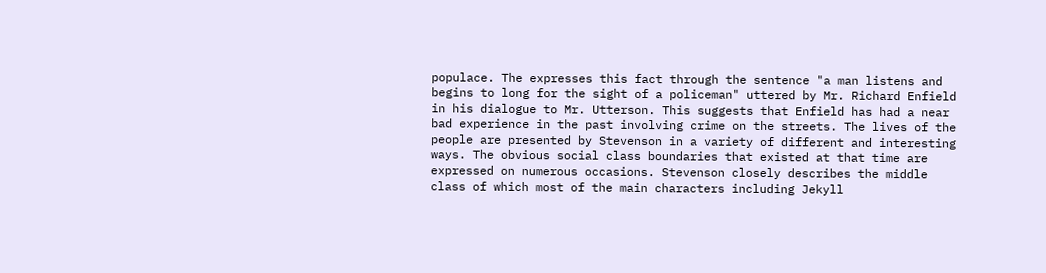populace. The expresses this fact through the sentence "a man listens and begins to long for the sight of a policeman" uttered by Mr. Richard Enfield in his dialogue to Mr. Utterson. This suggests that Enfield has had a near bad experience in the past involving crime on the streets. The lives of the people are presented by Stevenson in a variety of different and interesting ways. The obvious social class boundaries that existed at that time are expressed on numerous occasions. Stevenson closely describes the middle class of which most of the main characters including Jekyll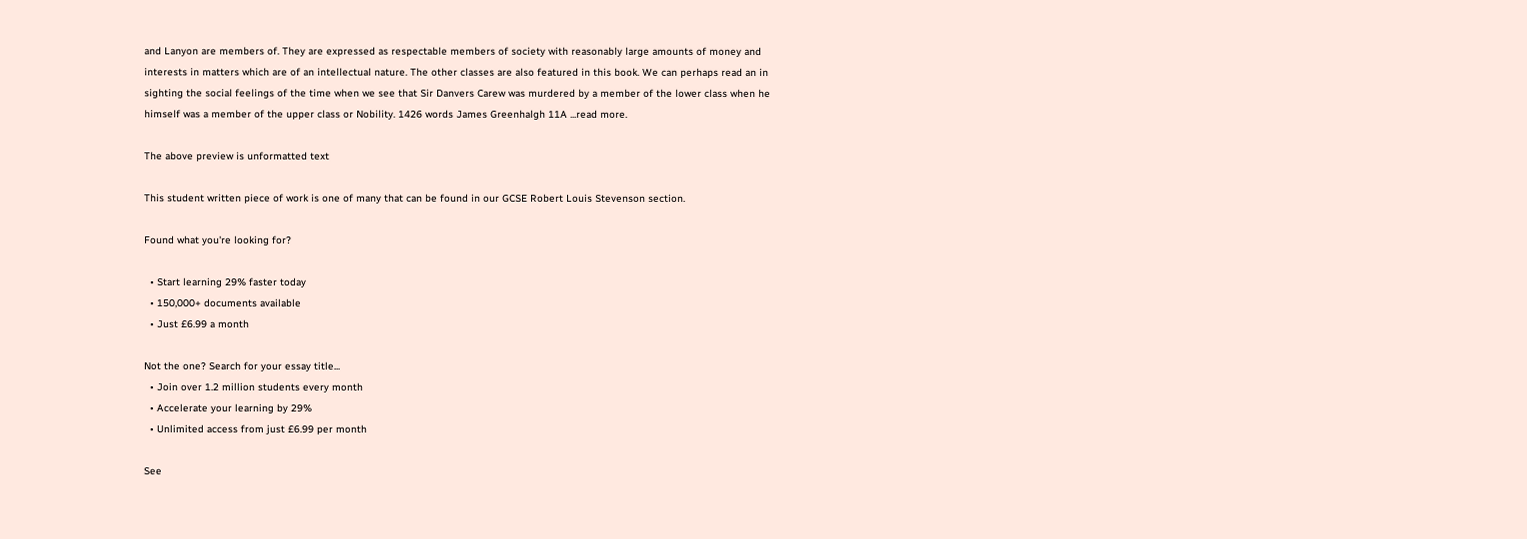and Lanyon are members of. They are expressed as respectable members of society with reasonably large amounts of money and interests in matters which are of an intellectual nature. The other classes are also featured in this book. We can perhaps read an in sighting the social feelings of the time when we see that Sir Danvers Carew was murdered by a member of the lower class when he himself was a member of the upper class or Nobility. 1426 words James Greenhalgh 11A ...read more.

The above preview is unformatted text

This student written piece of work is one of many that can be found in our GCSE Robert Louis Stevenson section.

Found what you're looking for?

  • Start learning 29% faster today
  • 150,000+ documents available
  • Just £6.99 a month

Not the one? Search for your essay title...
  • Join over 1.2 million students every month
  • Accelerate your learning by 29%
  • Unlimited access from just £6.99 per month

See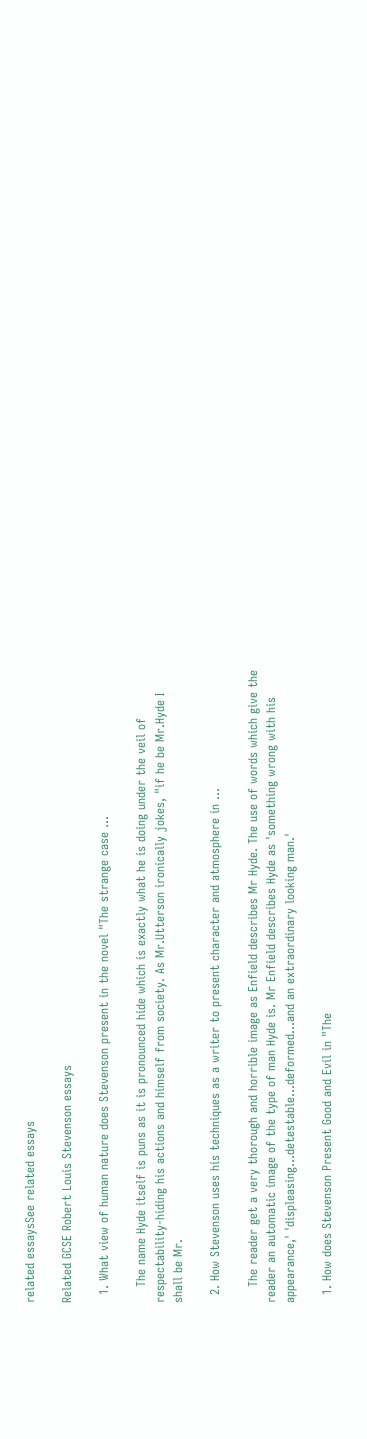related essaysSee related essays

Related GCSE Robert Louis Stevenson essays

  1. What view of human nature does Stevenson present in the novel "The strange case ...

    The name Hyde itself is puns as it is pronounced hide which is exactly what he is doing under the veil of respectability-hiding his actions and himself from society. As Mr.Utterson ironically jokes, "if he be Mr.Hyde I shall be Mr.

  2. How Stevenson uses his techniques as a writer to present character and atmosphere in ...

    The reader get a very thorough and horrible image as Enfield describes Mr Hyde. The use of words which give the reader an automatic image of the type of man Hyde is. Mr Enfield describes Hyde as 'something wrong with his appearance,' 'displeasing...detestable...deformed...and an extraordinary looking man.'

  1. How does Stevenson Present Good and Evil in "The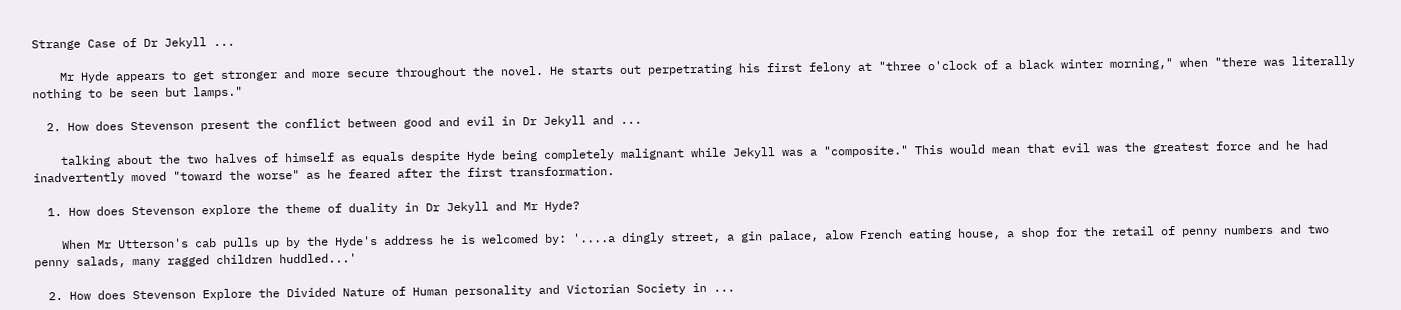Strange Case of Dr Jekyll ...

    Mr Hyde appears to get stronger and more secure throughout the novel. He starts out perpetrating his first felony at "three o'clock of a black winter morning," when "there was literally nothing to be seen but lamps."

  2. How does Stevenson present the conflict between good and evil in Dr Jekyll and ...

    talking about the two halves of himself as equals despite Hyde being completely malignant while Jekyll was a "composite." This would mean that evil was the greatest force and he had inadvertently moved "toward the worse" as he feared after the first transformation.

  1. How does Stevenson explore the theme of duality in Dr Jekyll and Mr Hyde?

    When Mr Utterson's cab pulls up by the Hyde's address he is welcomed by: '....a dingly street, a gin palace, alow French eating house, a shop for the retail of penny numbers and two penny salads, many ragged children huddled...'

  2. How does Stevenson Explore the Divided Nature of Human personality and Victorian Society in ...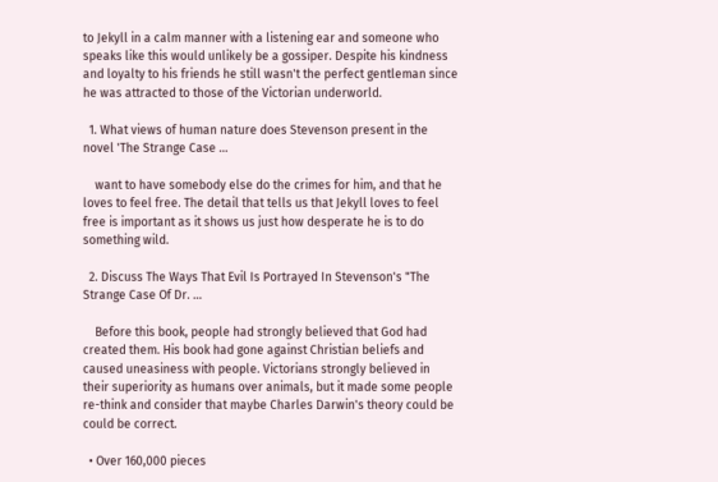to Jekyll in a calm manner with a listening ear and someone who speaks like this would unlikely be a gossiper. Despite his kindness and loyalty to his friends he still wasn't the perfect gentleman since he was attracted to those of the Victorian underworld.

  1. What views of human nature does Stevenson present in the novel 'The Strange Case ...

    want to have somebody else do the crimes for him, and that he loves to feel free. The detail that tells us that Jekyll loves to feel free is important as it shows us just how desperate he is to do something wild.

  2. Discuss The Ways That Evil Is Portrayed In Stevenson's "The Strange Case Of Dr. ...

    Before this book, people had strongly believed that God had created them. His book had gone against Christian beliefs and caused uneasiness with people. Victorians strongly believed in their superiority as humans over animals, but it made some people re-think and consider that maybe Charles Darwin's theory could be could be correct.

  • Over 160,000 pieces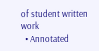of student written work
  • Annotated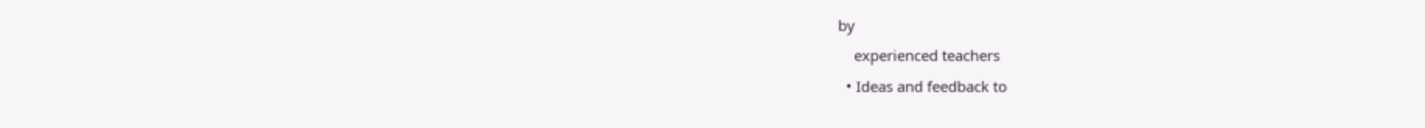by
    experienced teachers
  • Ideas and feedback to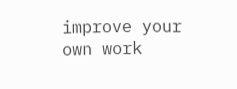improve your own work